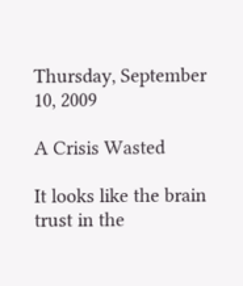Thursday, September 10, 2009

A Crisis Wasted

It looks like the brain trust in the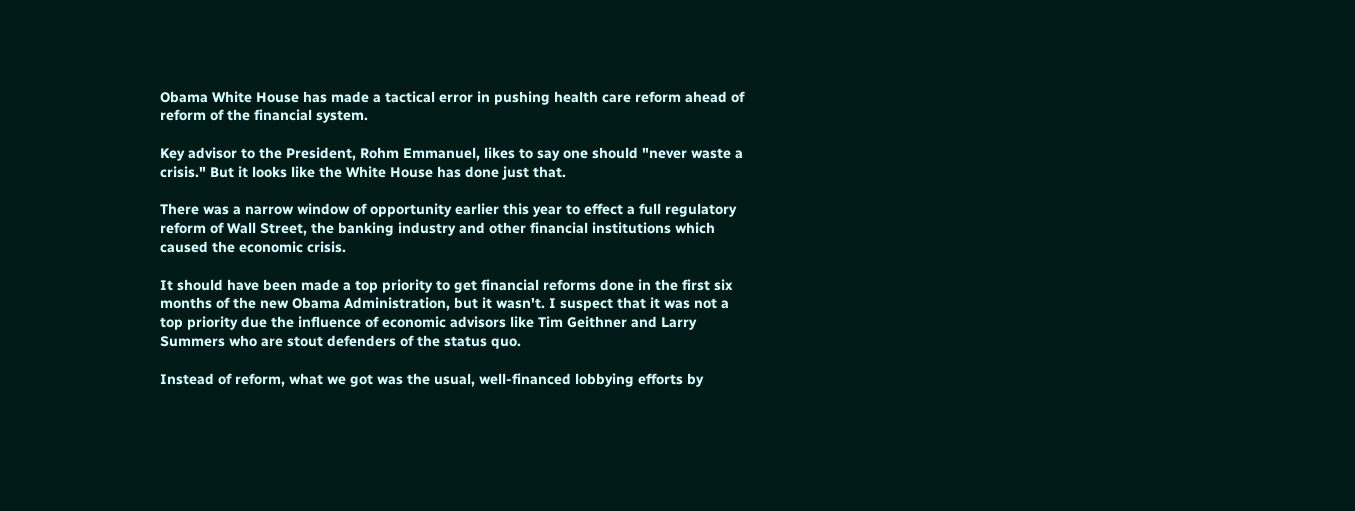Obama White House has made a tactical error in pushing health care reform ahead of reform of the financial system.

Key advisor to the President, Rohm Emmanuel, likes to say one should "never waste a crisis." But it looks like the White House has done just that.

There was a narrow window of opportunity earlier this year to effect a full regulatory reform of Wall Street, the banking industry and other financial institutions which caused the economic crisis.

It should have been made a top priority to get financial reforms done in the first six months of the new Obama Administration, but it wasn't. I suspect that it was not a top priority due the influence of economic advisors like Tim Geithner and Larry Summers who are stout defenders of the status quo.

Instead of reform, what we got was the usual, well-financed lobbying efforts by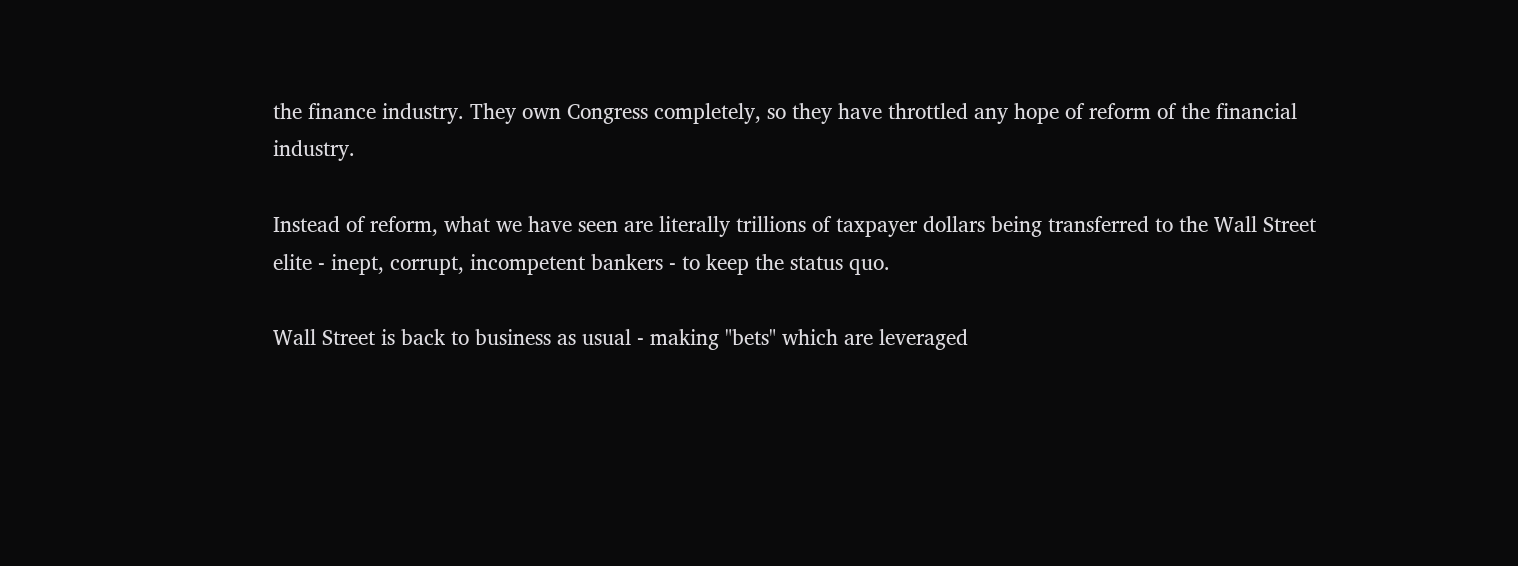the finance industry. They own Congress completely, so they have throttled any hope of reform of the financial industry.

Instead of reform, what we have seen are literally trillions of taxpayer dollars being transferred to the Wall Street elite - inept, corrupt, incompetent bankers - to keep the status quo.

Wall Street is back to business as usual - making "bets" which are leveraged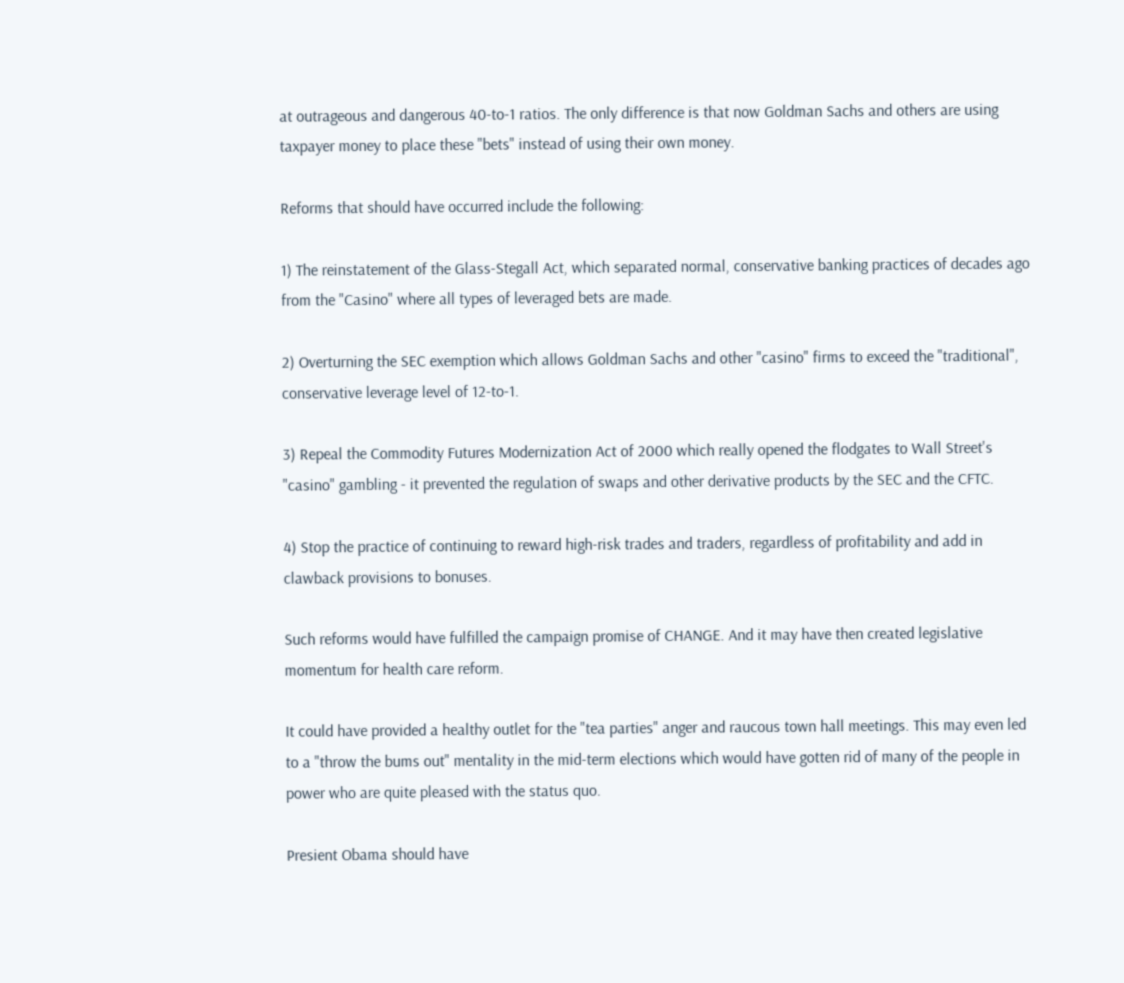at outrageous and dangerous 40-to-1 ratios. The only difference is that now Goldman Sachs and others are using taxpayer money to place these "bets" instead of using their own money.

Reforms that should have occurred include the following:

1) The reinstatement of the Glass-Stegall Act, which separated normal, conservative banking practices of decades ago from the "Casino" where all types of leveraged bets are made.

2) Overturning the SEC exemption which allows Goldman Sachs and other "casino" firms to exceed the "traditional", conservative leverage level of 12-to-1.

3) Repeal the Commodity Futures Modernization Act of 2000 which really opened the flodgates to Wall Street's "casino" gambling - it prevented the regulation of swaps and other derivative products by the SEC and the CFTC.

4) Stop the practice of continuing to reward high-risk trades and traders, regardless of profitability and add in clawback provisions to bonuses.

Such reforms would have fulfilled the campaign promise of CHANGE. And it may have then created legislative momentum for health care reform.

It could have provided a healthy outlet for the "tea parties" anger and raucous town hall meetings. This may even led to a "throw the bums out" mentality in the mid-term elections which would have gotten rid of many of the people in power who are quite pleased with the status quo.

Presient Obama should have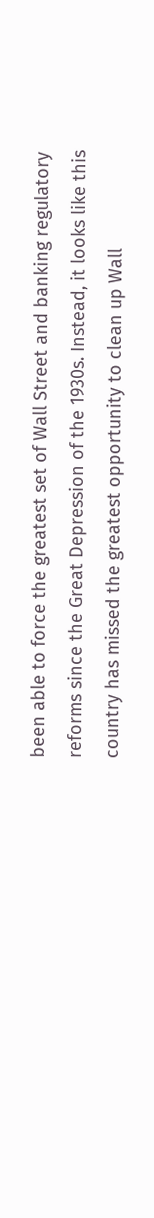been able to force the greatest set of Wall Street and banking regulatory reforms since the Great Depression of the 1930s. Instead, it looks like this country has missed the greatest opportunity to clean up Wall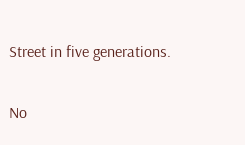Street in five generations.

No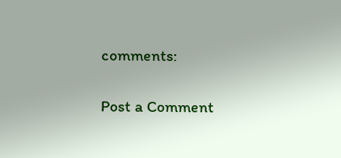comments:

Post a Comment